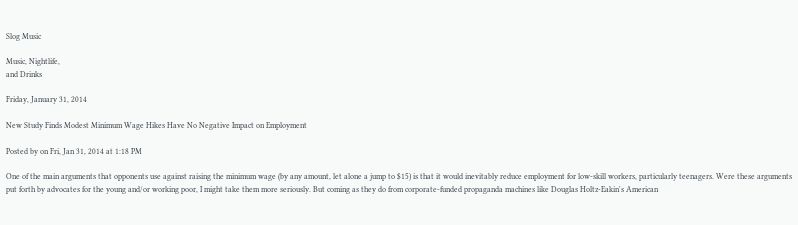Slog Music

Music, Nightlife,
and Drinks

Friday, January 31, 2014

New Study Finds Modest Minimum Wage Hikes Have No Negative Impact on Employment

Posted by on Fri, Jan 31, 2014 at 1:18 PM

One of the main arguments that opponents use against raising the minimum wage (by any amount, let alone a jump to $15) is that it would inevitably reduce employment for low-skill workers, particularly teenagers. Were these arguments put forth by advocates for the young and/or working poor, I might take them more seriously. But coming as they do from corporate-funded propaganda machines like Douglas Holtz-Eakin's American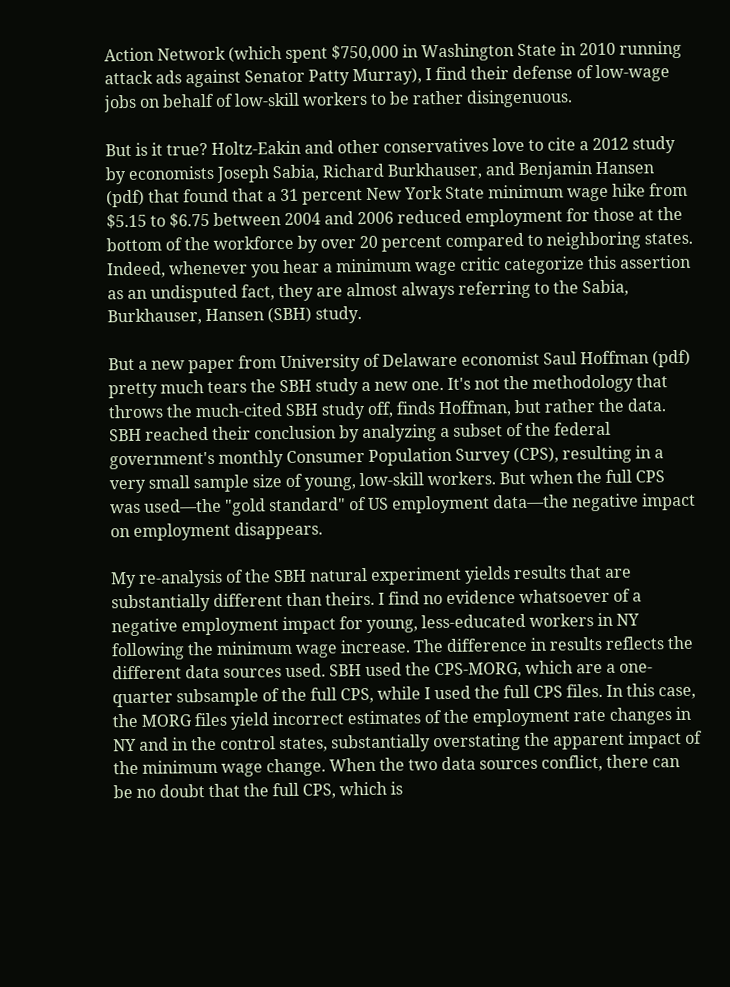Action Network (which spent $750,000 in Washington State in 2010 running attack ads against Senator Patty Murray), I find their defense of low-wage jobs on behalf of low-skill workers to be rather disingenuous.

But is it true? Holtz-Eakin and other conservatives love to cite a 2012 study by economists Joseph Sabia, Richard Burkhauser, and Benjamin Hansen (pdf) that found that a 31 percent New York State minimum wage hike from $5.15 to $6.75 between 2004 and 2006 reduced employment for those at the bottom of the workforce by over 20 percent compared to neighboring states. Indeed, whenever you hear a minimum wage critic categorize this assertion as an undisputed fact, they are almost always referring to the Sabia, Burkhauser, Hansen (SBH) study.

But a new paper from University of Delaware economist Saul Hoffman (pdf) pretty much tears the SBH study a new one. It's not the methodology that throws the much-cited SBH study off, finds Hoffman, but rather the data. SBH reached their conclusion by analyzing a subset of the federal government's monthly Consumer Population Survey (CPS), resulting in a very small sample size of young, low-skill workers. But when the full CPS was used—the "gold standard" of US employment data—the negative impact on employment disappears.

My re-analysis of the SBH natural experiment yields results that are substantially different than theirs. I find no evidence whatsoever of a negative employment impact for young, less-educated workers in NY following the minimum wage increase. The difference in results reflects the different data sources used. SBH used the CPS-MORG, which are a one-quarter subsample of the full CPS, while I used the full CPS files. In this case, the MORG files yield incorrect estimates of the employment rate changes in NY and in the control states, substantially overstating the apparent impact of the minimum wage change. When the two data sources conflict, there can be no doubt that the full CPS, which is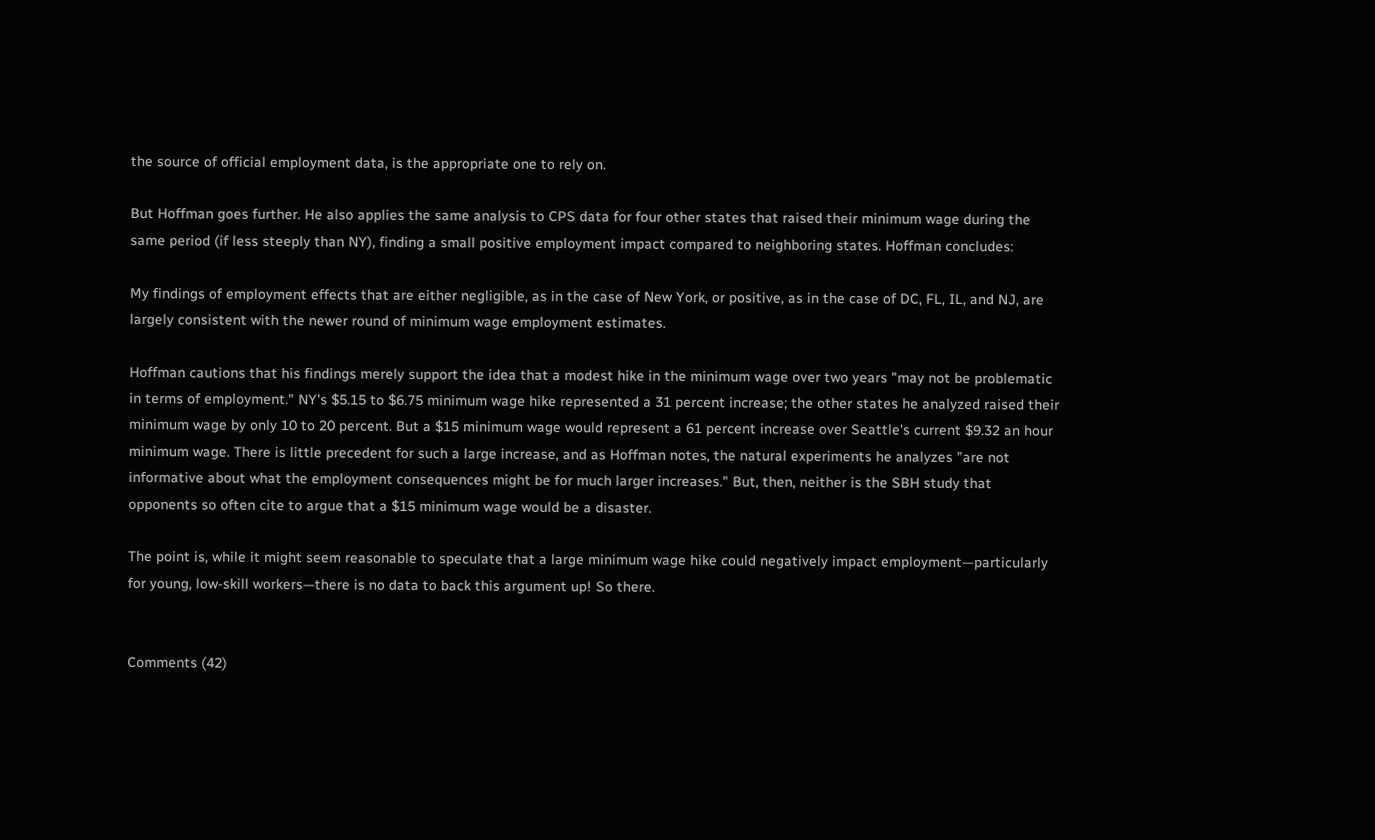the source of official employment data, is the appropriate one to rely on.

But Hoffman goes further. He also applies the same analysis to CPS data for four other states that raised their minimum wage during the same period (if less steeply than NY), finding a small positive employment impact compared to neighboring states. Hoffman concludes:

My findings of employment effects that are either negligible, as in the case of New York, or positive, as in the case of DC, FL, IL, and NJ, are largely consistent with the newer round of minimum wage employment estimates.

Hoffman cautions that his findings merely support the idea that a modest hike in the minimum wage over two years "may not be problematic in terms of employment." NY's $5.15 to $6.75 minimum wage hike represented a 31 percent increase; the other states he analyzed raised their minimum wage by only 10 to 20 percent. But a $15 minimum wage would represent a 61 percent increase over Seattle's current $9.32 an hour minimum wage. There is little precedent for such a large increase, and as Hoffman notes, the natural experiments he analyzes "are not informative about what the employment consequences might be for much larger increases." But, then, neither is the SBH study that opponents so often cite to argue that a $15 minimum wage would be a disaster.

The point is, while it might seem reasonable to speculate that a large minimum wage hike could negatively impact employment—particularly for young, low-skill workers—there is no data to back this argument up! So there.


Comments (42)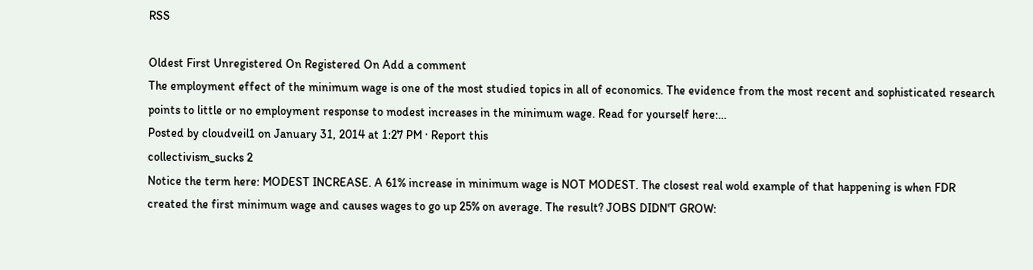RSS

Oldest First Unregistered On Registered On Add a comment
The employment effect of the minimum wage is one of the most studied topics in all of economics. The evidence from the most recent and sophisticated research points to little or no employment response to modest increases in the minimum wage. Read for yourself here:…
Posted by cloudveil1 on January 31, 2014 at 1:27 PM · Report this
collectivism_sucks 2
Notice the term here: MODEST INCREASE. A 61% increase in minimum wage is NOT MODEST. The closest real wold example of that happening is when FDR created the first minimum wage and causes wages to go up 25% on average. The result? JOBS DIDN'T GROW: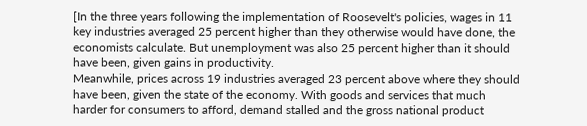[In the three years following the implementation of Roosevelt's policies, wages in 11 key industries averaged 25 percent higher than they otherwise would have done, the economists calculate. But unemployment was also 25 percent higher than it should have been, given gains in productivity.
Meanwhile, prices across 19 industries averaged 23 percent above where they should have been, given the state of the economy. With goods and services that much harder for consumers to afford, demand stalled and the gross national product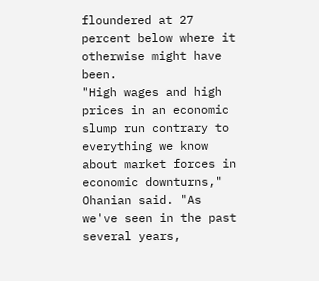floundered at 27 percent below where it otherwise might have been.
"High wages and high prices in an economic slump run contrary to everything we know about market forces in economic downturns," Ohanian said. "As we've seen in the past several years,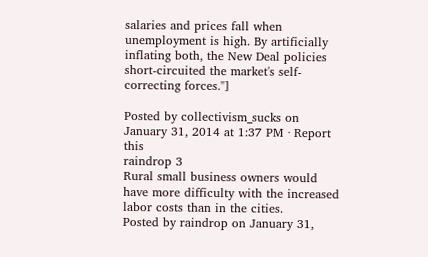salaries and prices fall when unemployment is high. By artificially inflating both, the New Deal policies short-circuited the market's self-correcting forces."]

Posted by collectivism_sucks on January 31, 2014 at 1:37 PM · Report this
raindrop 3
Rural small business owners would have more difficulty with the increased labor costs than in the cities.
Posted by raindrop on January 31,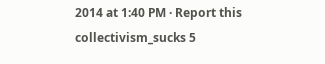2014 at 1:40 PM · Report this
collectivism_sucks 5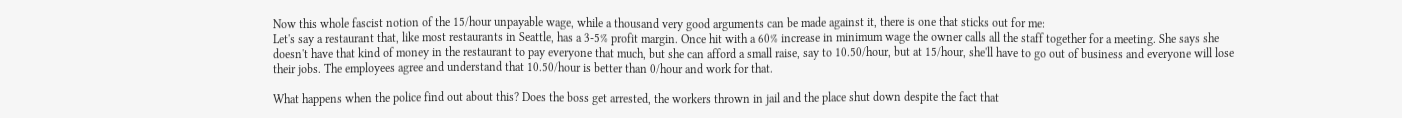Now this whole fascist notion of the 15/hour unpayable wage, while a thousand very good arguments can be made against it, there is one that sticks out for me:
Let's say a restaurant that, like most restaurants in Seattle, has a 3-5% profit margin. Once hit with a 60% increase in minimum wage the owner calls all the staff together for a meeting. She says she doesn't have that kind of money in the restaurant to pay everyone that much, but she can afford a small raise, say to 10.50/hour, but at 15/hour, she'll have to go out of business and everyone will lose their jobs. The employees agree and understand that 10.50/hour is better than 0/hour and work for that.

What happens when the police find out about this? Does the boss get arrested, the workers thrown in jail and the place shut down despite the fact that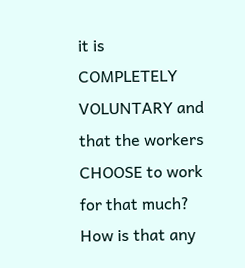it is COMPLETELY VOLUNTARY and that the workers CHOOSE to work for that much? How is that any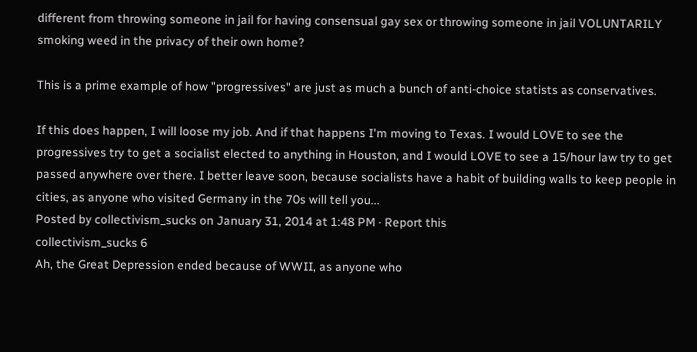different from throwing someone in jail for having consensual gay sex or throwing someone in jail VOLUNTARILY smoking weed in the privacy of their own home?

This is a prime example of how "progressives" are just as much a bunch of anti-choice statists as conservatives.

If this does happen, I will loose my job. And if that happens I'm moving to Texas. I would LOVE to see the progressives try to get a socialist elected to anything in Houston, and I would LOVE to see a 15/hour law try to get passed anywhere over there. I better leave soon, because socialists have a habit of building walls to keep people in cities, as anyone who visited Germany in the 70s will tell you...
Posted by collectivism_sucks on January 31, 2014 at 1:48 PM · Report this
collectivism_sucks 6
Ah, the Great Depression ended because of WWII, as anyone who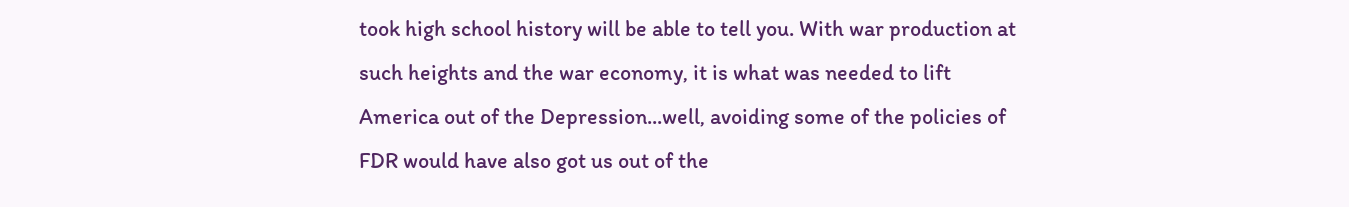took high school history will be able to tell you. With war production at such heights and the war economy, it is what was needed to lift America out of the Depression...well, avoiding some of the policies of FDR would have also got us out of the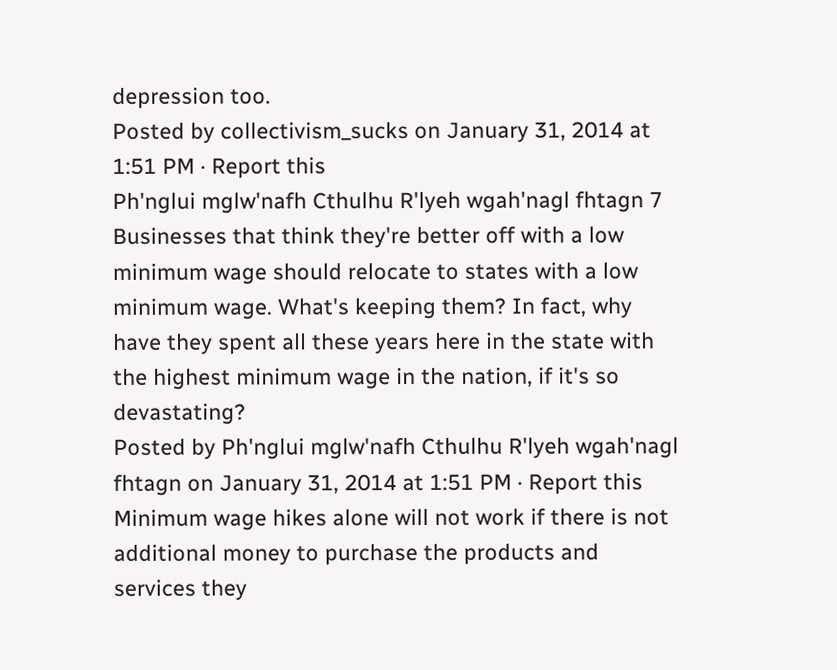depression too.
Posted by collectivism_sucks on January 31, 2014 at 1:51 PM · Report this
Ph'nglui mglw'nafh Cthulhu R'lyeh wgah'nagl fhtagn 7
Businesses that think they're better off with a low minimum wage should relocate to states with a low minimum wage. What's keeping them? In fact, why have they spent all these years here in the state with the highest minimum wage in the nation, if it's so devastating?
Posted by Ph'nglui mglw'nafh Cthulhu R'lyeh wgah'nagl fhtagn on January 31, 2014 at 1:51 PM · Report this
Minimum wage hikes alone will not work if there is not additional money to purchase the products and services they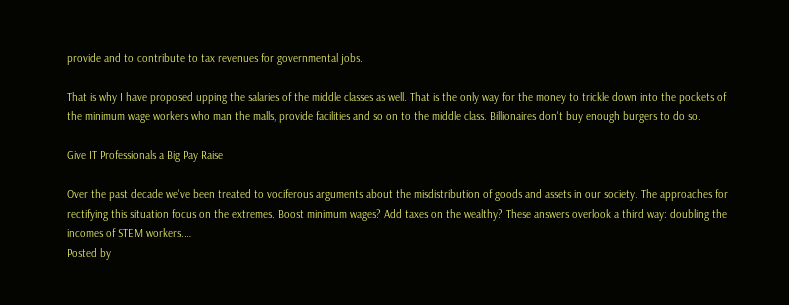provide and to contribute to tax revenues for governmental jobs.

That is why I have proposed upping the salaries of the middle classes as well. That is the only way for the money to trickle down into the pockets of the minimum wage workers who man the malls, provide facilities and so on to the middle class. Billionaires don't buy enough burgers to do so.

Give IT Professionals a Big Pay Raise

Over the past decade we've been treated to vociferous arguments about the misdistribution of goods and assets in our society. The approaches for rectifying this situation focus on the extremes. Boost minimum wages? Add taxes on the wealthy? These answers overlook a third way: doubling the incomes of STEM workers.…
Posted by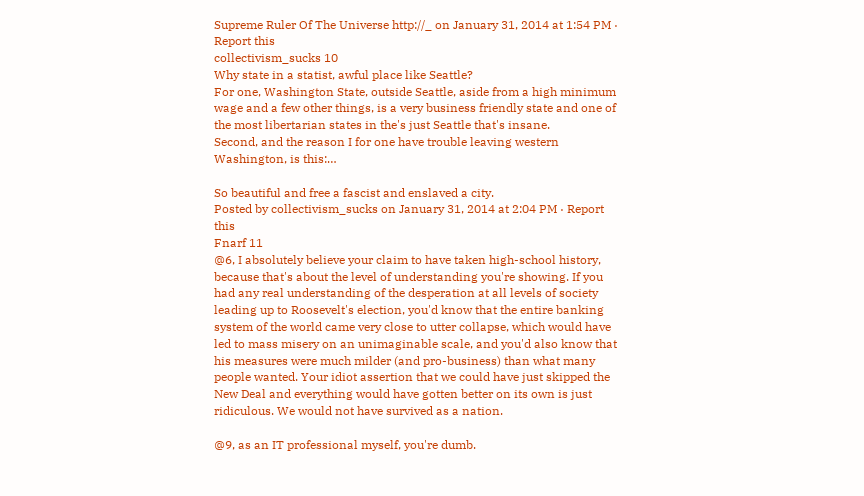Supreme Ruler Of The Universe http://_ on January 31, 2014 at 1:54 PM · Report this
collectivism_sucks 10
Why state in a statist, awful place like Seattle?
For one, Washington State, outside Seattle, aside from a high minimum wage and a few other things, is a very business friendly state and one of the most libertarian states in the's just Seattle that's insane.
Second, and the reason I for one have trouble leaving western Washington, is this:…

So beautiful and free a fascist and enslaved a city.
Posted by collectivism_sucks on January 31, 2014 at 2:04 PM · Report this
Fnarf 11
@6, I absolutely believe your claim to have taken high-school history, because that's about the level of understanding you're showing. If you had any real understanding of the desperation at all levels of society leading up to Roosevelt's election, you'd know that the entire banking system of the world came very close to utter collapse, which would have led to mass misery on an unimaginable scale, and you'd also know that his measures were much milder (and pro-business) than what many people wanted. Your idiot assertion that we could have just skipped the New Deal and everything would have gotten better on its own is just ridiculous. We would not have survived as a nation.

@9, as an IT professional myself, you're dumb.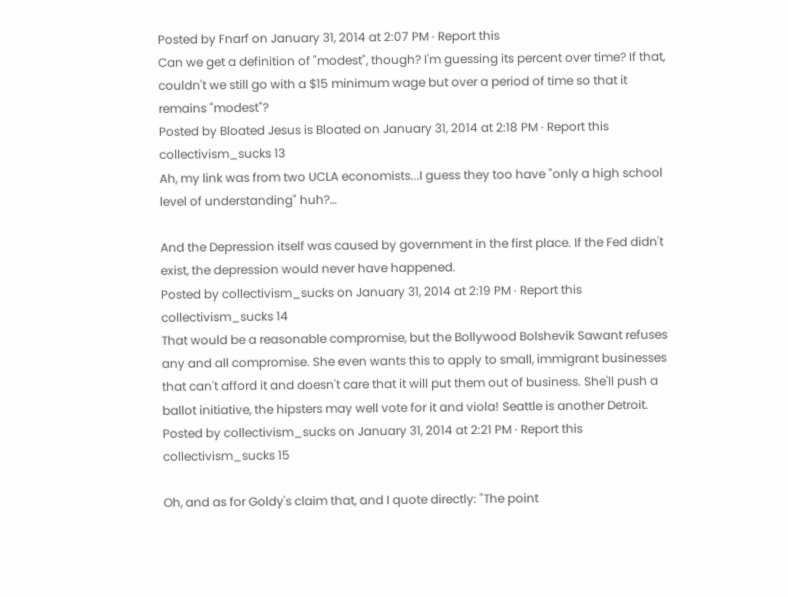Posted by Fnarf on January 31, 2014 at 2:07 PM · Report this
Can we get a definition of "modest", though? I'm guessing its percent over time? If that, couldn't we still go with a $15 minimum wage but over a period of time so that it remains "modest"?
Posted by Bloated Jesus is Bloated on January 31, 2014 at 2:18 PM · Report this
collectivism_sucks 13
Ah, my link was from two UCLA economists...I guess they too have "only a high school level of understanding" huh?…

And the Depression itself was caused by government in the first place. If the Fed didn't exist, the depression would never have happened.
Posted by collectivism_sucks on January 31, 2014 at 2:19 PM · Report this
collectivism_sucks 14
That would be a reasonable compromise, but the Bollywood Bolshevik Sawant refuses any and all compromise. She even wants this to apply to small, immigrant businesses that can't afford it and doesn't care that it will put them out of business. She'll push a ballot initiative, the hipsters may well vote for it and viola! Seattle is another Detroit.
Posted by collectivism_sucks on January 31, 2014 at 2:21 PM · Report this
collectivism_sucks 15

Oh, and as for Goldy's claim that, and I quote directly: "The point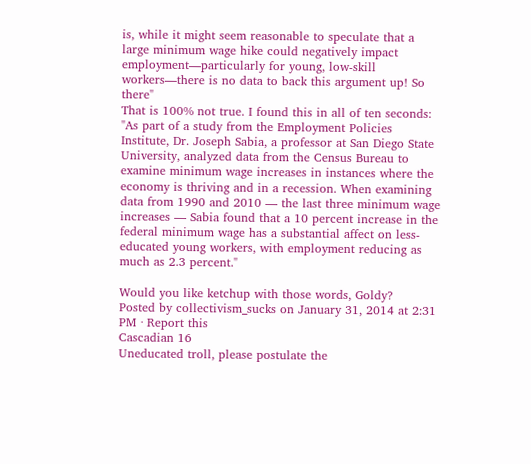is, while it might seem reasonable to speculate that a large minimum wage hike could negatively impact employment—particularly for young, low-skill workers—there is no data to back this argument up! So there"
That is 100% not true. I found this in all of ten seconds:
"As part of a study from the Employment Policies Institute, Dr. Joseph Sabia, a professor at San Diego State University, analyzed data from the Census Bureau to examine minimum wage increases in instances where the economy is thriving and in a recession. When examining data from 1990 and 2010 — the last three minimum wage increases — Sabia found that a 10 percent increase in the federal minimum wage has a substantial affect on less-educated young workers, with employment reducing as much as 2.3 percent."

Would you like ketchup with those words, Goldy?
Posted by collectivism_sucks on January 31, 2014 at 2:31 PM · Report this
Cascadian 16
Uneducated troll, please postulate the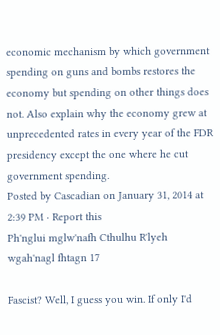economic mechanism by which government spending on guns and bombs restores the economy but spending on other things does not. Also explain why the economy grew at unprecedented rates in every year of the FDR presidency except the one where he cut government spending.
Posted by Cascadian on January 31, 2014 at 2:39 PM · Report this
Ph'nglui mglw'nafh Cthulhu R'lyeh wgah'nagl fhtagn 17

Fascist? Well, I guess you win. If only I'd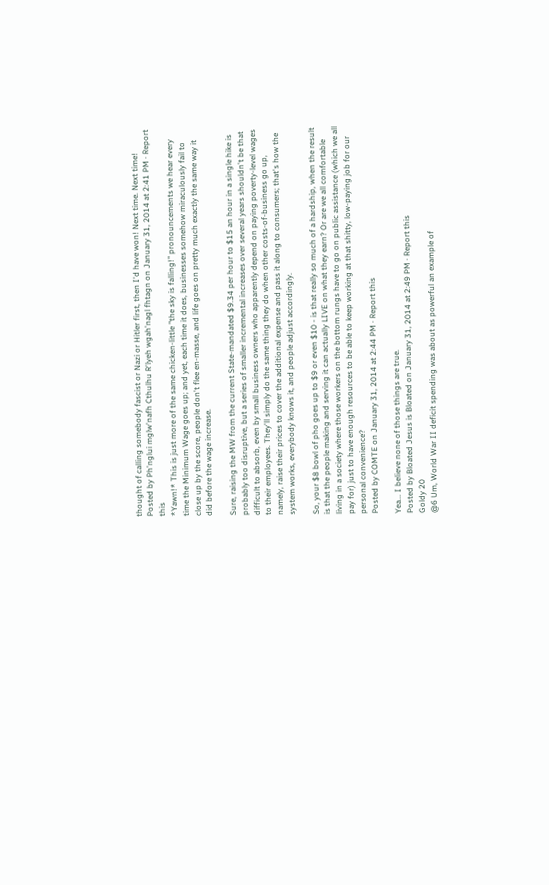thought of calling somebody fascist or Nazi or Hitler first, then I'd have won! Next time. Next time!
Posted by Ph'nglui mglw'nafh Cthulhu R'lyeh wgah'nagl fhtagn on January 31, 2014 at 2:41 PM · Report this
*Yawn!* This is just more of the same chicken-little "the sky is falling!" pronouncements we hear every time the Minimum Wage goes up; and yet, each time it does, businesses somehow miraculously fail to close up by the score, people don't flee en-masse, and life goes on pretty much exactly the same way it did before the wage increase.

Sure, raising the MW from the current State-mandated $9.34 per hour to $15 an hour in a single hike is probably too disruptive, but a series of smaller incremental increases over several years shouldn't be that difficult to absorb, even by small business owners who apparently depend on paying poverty-level wages to their employees. They'll simply do the same thing they do when other costs-of-business go up, namely, raise their prices to cover the additional expense and pass it along to consumers; that's how the system works, everybody knows it, and people adjust accordingly.

So, your $8 bowl of pho goes up to $9 or even $10 - is that really so much of a hardship, when the result is that the people making and serving it can actually LIVE on what they earn? Or are we all comfortable living in a society where those workers on the bottom rungs have to go on public assistance (which we all pay for) just to have enough resources to be able to keep working at that shitty, low-paying job for our personal convenience?
Posted by COMTE on January 31, 2014 at 2:44 PM · Report this

Yea... I believe none of those things are true.
Posted by Bloated Jesus is Bloated on January 31, 2014 at 2:49 PM · Report this
Goldy 20
@6 Um, World War II deficit spending was about as powerful an example of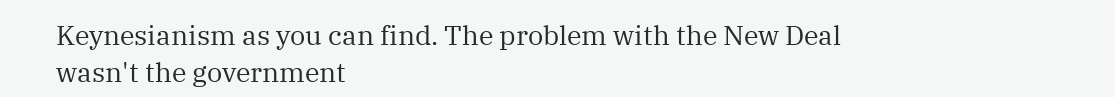Keynesianism as you can find. The problem with the New Deal wasn't the government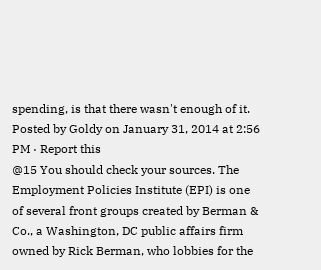spending, is that there wasn't enough of it.
Posted by Goldy on January 31, 2014 at 2:56 PM · Report this
@15 You should check your sources. The Employment Policies Institute (EPI) is one of several front groups created by Berman & Co., a Washington, DC public affairs firm owned by Rick Berman, who lobbies for the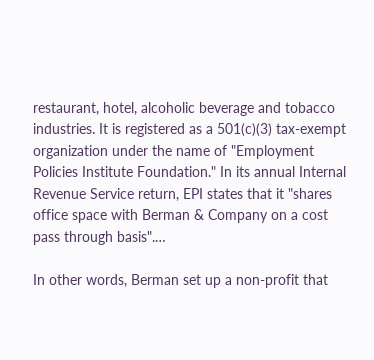restaurant, hotel, alcoholic beverage and tobacco industries. It is registered as a 501(c)(3) tax-exempt organization under the name of "Employment Policies Institute Foundation." In its annual Internal Revenue Service return, EPI states that it "shares office space with Berman & Company on a cost pass through basis".…

In other words, Berman set up a non-profit that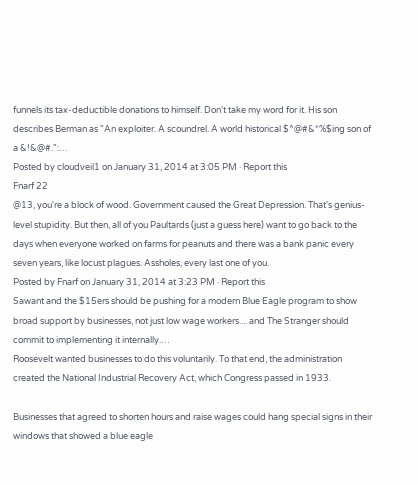funnels its tax-deductible donations to himself. Don't take my word for it. His son describes Berman as "An exploiter. A scoundrel. A world historical $^@#&*%$ing son of a &!&@#.":…
Posted by cloudveil1 on January 31, 2014 at 3:05 PM · Report this
Fnarf 22
@13, you're a block of wood. Government caused the Great Depression. That's genius-level stupidity. But then, all of you Paultards (just a guess here) want to go back to the days when everyone worked on farms for peanuts and there was a bank panic every seven years, like locust plagues. Assholes, every last one of you.
Posted by Fnarf on January 31, 2014 at 3:23 PM · Report this
Sawant and the $15ers should be pushing for a modern Blue Eagle program to show broad support by businesses, not just low wage workers.... and The Stranger should commit to implementing it internally.…
Roosevelt wanted businesses to do this voluntarily. To that end, the administration created the National Industrial Recovery Act, which Congress passed in 1933.

Businesses that agreed to shorten hours and raise wages could hang special signs in their windows that showed a blue eagle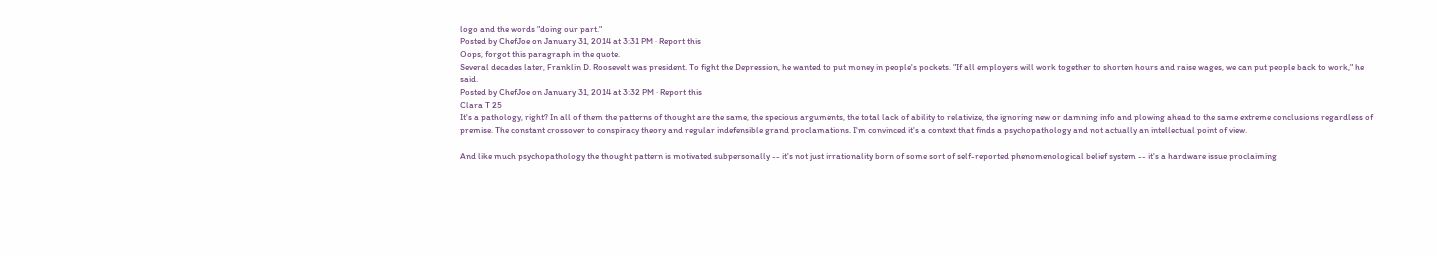logo and the words "doing our part."
Posted by ChefJoe on January 31, 2014 at 3:31 PM · Report this
Oops, forgot this paragraph in the quote.
Several decades later, Franklin D. Roosevelt was president. To fight the Depression, he wanted to put money in people's pockets. "If all employers will work together to shorten hours and raise wages, we can put people back to work," he said.
Posted by ChefJoe on January 31, 2014 at 3:32 PM · Report this
Clara T 25
It's a pathology, right? In all of them the patterns of thought are the same, the specious arguments, the total lack of ability to relativize, the ignoring new or damning info and plowing ahead to the same extreme conclusions regardless of premise. The constant crossover to conspiracy theory and regular indefensible grand proclamations. I'm convinced it's a context that finds a psychopathology and not actually an intellectual point of view.

And like much psychopathology the thought pattern is motivated subpersonally -- it's not just irrationality born of some sort of self-reported phenomenological belief system -- it's a hardware issue proclaiming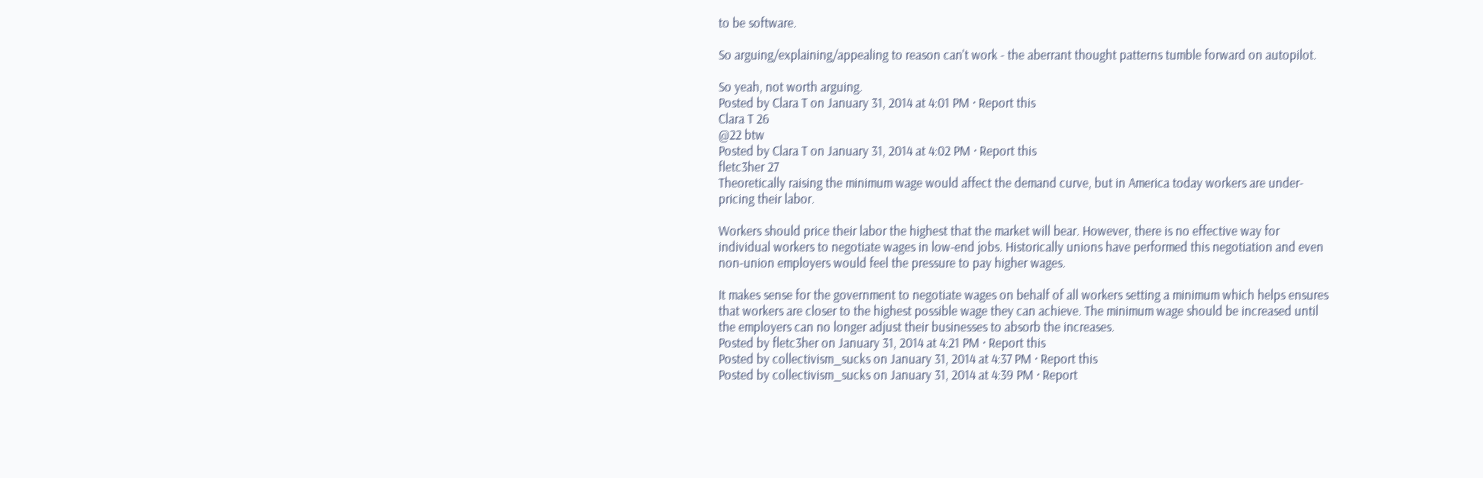to be software.

So arguing/explaining/appealing to reason can't work - the aberrant thought patterns tumble forward on autopilot.

So yeah, not worth arguing.
Posted by Clara T on January 31, 2014 at 4:01 PM · Report this
Clara T 26
@22 btw
Posted by Clara T on January 31, 2014 at 4:02 PM · Report this
fletc3her 27
Theoretically raising the minimum wage would affect the demand curve, but in America today workers are under-pricing their labor.

Workers should price their labor the highest that the market will bear. However, there is no effective way for individual workers to negotiate wages in low-end jobs. Historically unions have performed this negotiation and even non-union employers would feel the pressure to pay higher wages.

It makes sense for the government to negotiate wages on behalf of all workers setting a minimum which helps ensures that workers are closer to the highest possible wage they can achieve. The minimum wage should be increased until the employers can no longer adjust their businesses to absorb the increases.
Posted by fletc3her on January 31, 2014 at 4:21 PM · Report this
Posted by collectivism_sucks on January 31, 2014 at 4:37 PM · Report this
Posted by collectivism_sucks on January 31, 2014 at 4:39 PM · Report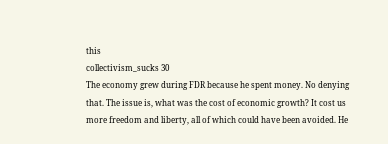this
collectivism_sucks 30
The economy grew during FDR because he spent money. No denying that. The issue is, what was the cost of economic growth? It cost us more freedom and liberty, all of which could have been avoided. He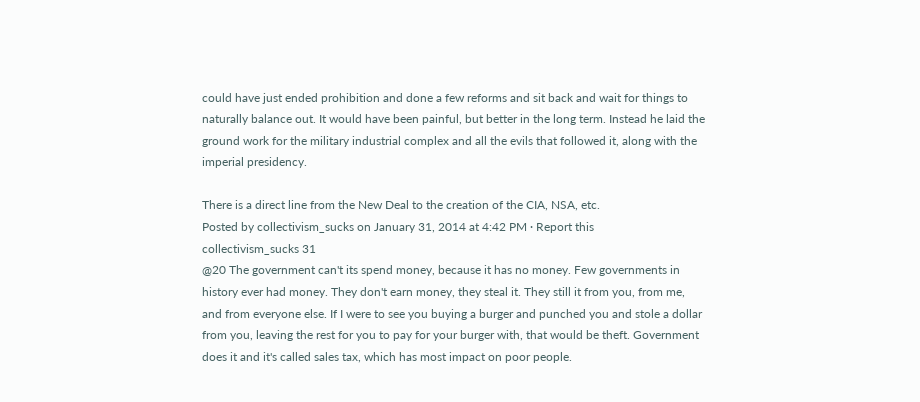could have just ended prohibition and done a few reforms and sit back and wait for things to naturally balance out. It would have been painful, but better in the long term. Instead he laid the ground work for the military industrial complex and all the evils that followed it, along with the imperial presidency.

There is a direct line from the New Deal to the creation of the CIA, NSA, etc.
Posted by collectivism_sucks on January 31, 2014 at 4:42 PM · Report this
collectivism_sucks 31
@20 The government can't its spend money, because it has no money. Few governments in history ever had money. They don't earn money, they steal it. They still it from you, from me, and from everyone else. If I were to see you buying a burger and punched you and stole a dollar from you, leaving the rest for you to pay for your burger with, that would be theft. Government does it and it's called sales tax, which has most impact on poor people.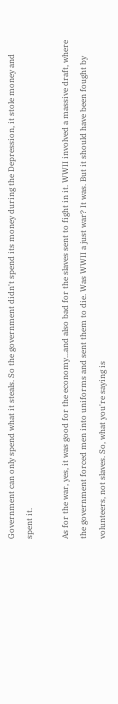Government can only spend what it steals. So the government didn't spend its money during the Depression, it stole money and spent it.

As for the war, yes, it was good for the economy...and also bad for the slaves sent to fight in it. WWII involved a massive draft, where the government forced men into uniforms and sent them to die. Was WWII a just war? It was. But it should have been fought by volunteers, not slaves. So, what you're saying is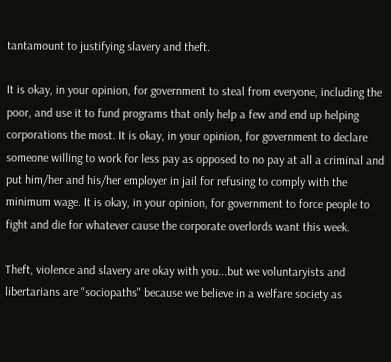tantamount to justifying slavery and theft.

It is okay, in your opinion, for government to steal from everyone, including the poor, and use it to fund programs that only help a few and end up helping corporations the most. It is okay, in your opinion, for government to declare someone willing to work for less pay as opposed to no pay at all a criminal and put him/her and his/her employer in jail for refusing to comply with the minimum wage. It is okay, in your opinion, for government to force people to fight and die for whatever cause the corporate overlords want this week.

Theft, violence and slavery are okay with you...but we voluntaryists and libertarians are "sociopaths" because we believe in a welfare society as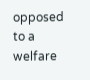opposed to a welfare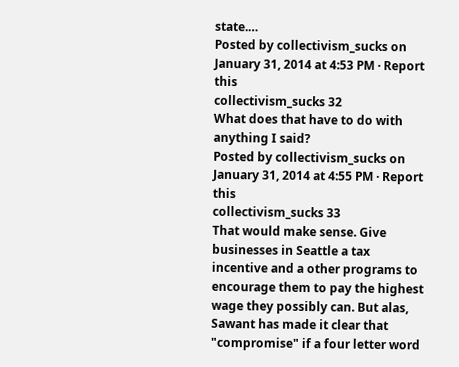state.…
Posted by collectivism_sucks on January 31, 2014 at 4:53 PM · Report this
collectivism_sucks 32
What does that have to do with anything I said?
Posted by collectivism_sucks on January 31, 2014 at 4:55 PM · Report this
collectivism_sucks 33
That would make sense. Give businesses in Seattle a tax incentive and a other programs to encourage them to pay the highest wage they possibly can. But alas, Sawant has made it clear that "compromise" if a four letter word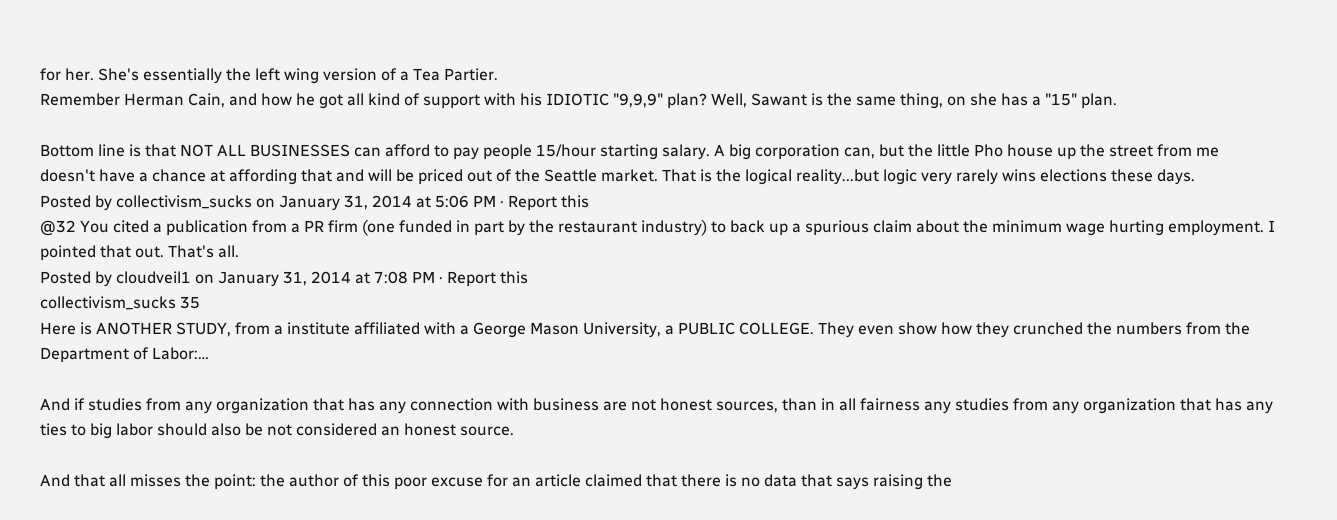for her. She's essentially the left wing version of a Tea Partier.
Remember Herman Cain, and how he got all kind of support with his IDIOTIC "9,9,9" plan? Well, Sawant is the same thing, on she has a "15" plan.

Bottom line is that NOT ALL BUSINESSES can afford to pay people 15/hour starting salary. A big corporation can, but the little Pho house up the street from me doesn't have a chance at affording that and will be priced out of the Seattle market. That is the logical reality...but logic very rarely wins elections these days.
Posted by collectivism_sucks on January 31, 2014 at 5:06 PM · Report this
@32 You cited a publication from a PR firm (one funded in part by the restaurant industry) to back up a spurious claim about the minimum wage hurting employment. I pointed that out. That's all.
Posted by cloudveil1 on January 31, 2014 at 7:08 PM · Report this
collectivism_sucks 35
Here is ANOTHER STUDY, from a institute affiliated with a George Mason University, a PUBLIC COLLEGE. They even show how they crunched the numbers from the Department of Labor:…

And if studies from any organization that has any connection with business are not honest sources, than in all fairness any studies from any organization that has any ties to big labor should also be not considered an honest source.

And that all misses the point: the author of this poor excuse for an article claimed that there is no data that says raising the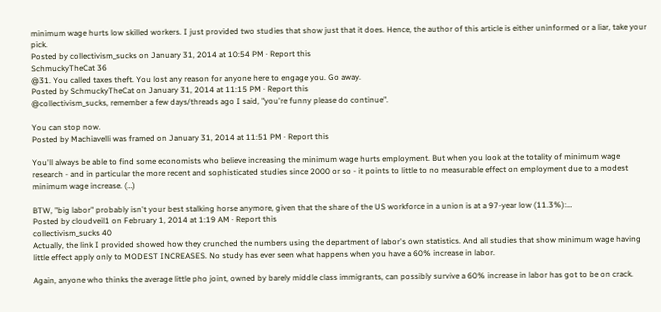minimum wage hurts low skilled workers. I just provided two studies that show just that it does. Hence, the author of this article is either uninformed or a liar, take your pick.
Posted by collectivism_sucks on January 31, 2014 at 10:54 PM · Report this
SchmuckyTheCat 36
@31. You called taxes theft. You lost any reason for anyone here to engage you. Go away.
Posted by SchmuckyTheCat on January 31, 2014 at 11:15 PM · Report this
@collectivism_sucks, remember a few days/threads ago I said, "you're funny please do continue".

You can stop now.
Posted by Machiavelli was framed on January 31, 2014 at 11:51 PM · Report this

You'll always be able to find some economists who believe increasing the minimum wage hurts employment. But when you look at the totality of minimum wage research - and in particular the more recent and sophisticated studies since 2000 or so - it points to little to no measurable effect on employment due to a modest minimum wage increase. (…)

BTW, "big labor" probably isn't your best stalking horse anymore, given that the share of the US workforce in a union is at a 97-year low (11.3%):…
Posted by cloudveil1 on February 1, 2014 at 1:19 AM · Report this
collectivism_sucks 40
Actually, the link I provided showed how they crunched the numbers using the department of labor's own statistics. And all studies that show minimum wage having little effect apply only to MODEST INCREASES. No study has ever seen what happens when you have a 60% increase in labor.

Again, anyone who thinks the average little pho joint, owned by barely middle class immigrants, can possibly survive a 60% increase in labor has got to be on crack.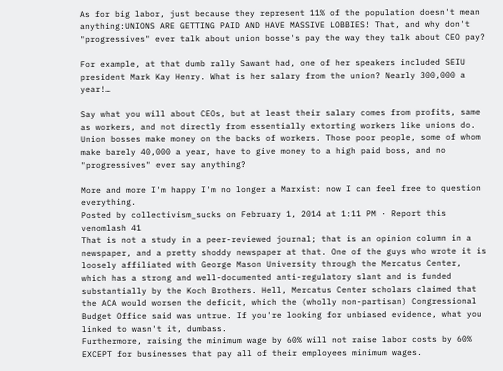As for big labor, just because they represent 11% of the population doesn't mean anything:UNIONS ARE GETTING PAID AND HAVE MASSIVE LOBBIES! That, and why don't "progressives" ever talk about union bosse's pay the way they talk about CEO pay?

For example, at that dumb rally Sawant had, one of her speakers included SEIU president Mark Kay Henry. What is her salary from the union? Nearly 300,000 a year!…

Say what you will about CEOs, but at least their salary comes from profits, same as workers, and not directly from essentially extorting workers like unions do. Union bosses make money on the backs of workers. Those poor people, some of whom make barely 40,000 a year, have to give money to a high paid boss, and no "progressives" ever say anything?

More and more I'm happy I'm no longer a Marxist: now I can feel free to question everything.
Posted by collectivism_sucks on February 1, 2014 at 1:11 PM · Report this
venomlash 41
That is not a study in a peer-reviewed journal; that is an opinion column in a newspaper, and a pretty shoddy newspaper at that. One of the guys who wrote it is loosely affiliated with George Mason University through the Mercatus Center, which has a strong and well-documented anti-regulatory slant and is funded substantially by the Koch Brothers. Hell, Mercatus Center scholars claimed that the ACA would worsen the deficit, which the (wholly non-partisan) Congressional Budget Office said was untrue. If you're looking for unbiased evidence, what you linked to wasn't it, dumbass.
Furthermore, raising the minimum wage by 60% will not raise labor costs by 60% EXCEPT for businesses that pay all of their employees minimum wages.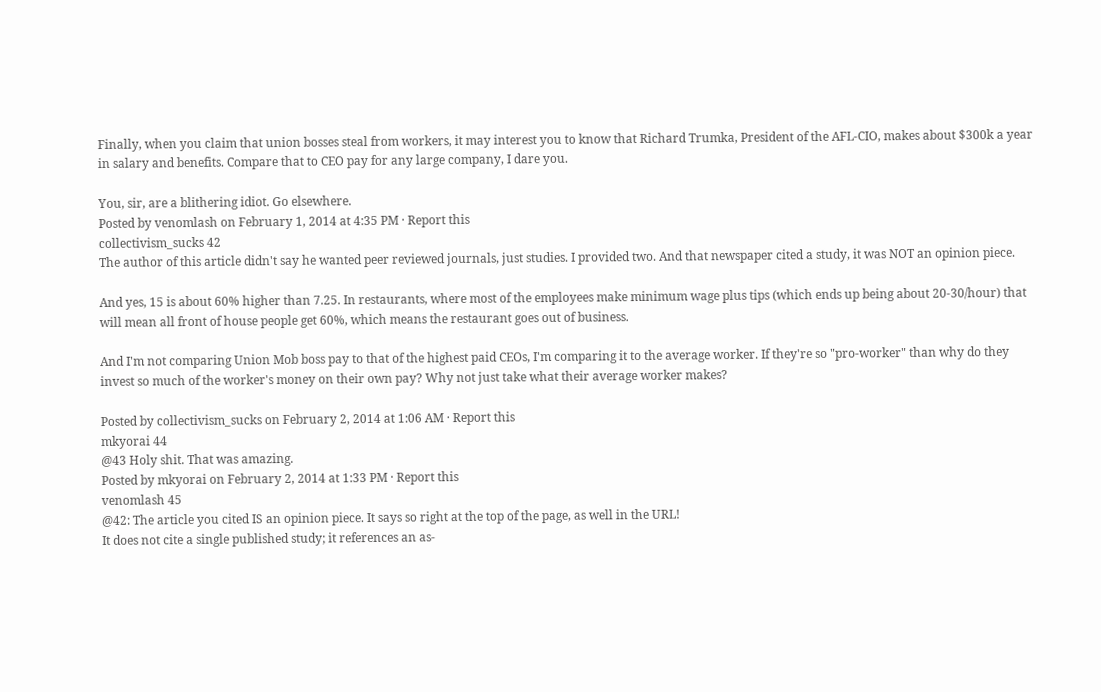Finally, when you claim that union bosses steal from workers, it may interest you to know that Richard Trumka, President of the AFL-CIO, makes about $300k a year in salary and benefits. Compare that to CEO pay for any large company, I dare you.

You, sir, are a blithering idiot. Go elsewhere.
Posted by venomlash on February 1, 2014 at 4:35 PM · Report this
collectivism_sucks 42
The author of this article didn't say he wanted peer reviewed journals, just studies. I provided two. And that newspaper cited a study, it was NOT an opinion piece.

And yes, 15 is about 60% higher than 7.25. In restaurants, where most of the employees make minimum wage plus tips (which ends up being about 20-30/hour) that will mean all front of house people get 60%, which means the restaurant goes out of business.

And I'm not comparing Union Mob boss pay to that of the highest paid CEOs, I'm comparing it to the average worker. If they're so "pro-worker" than why do they invest so much of the worker's money on their own pay? Why not just take what their average worker makes?

Posted by collectivism_sucks on February 2, 2014 at 1:06 AM · Report this
mkyorai 44
@43 Holy shit. That was amazing.
Posted by mkyorai on February 2, 2014 at 1:33 PM · Report this
venomlash 45
@42: The article you cited IS an opinion piece. It says so right at the top of the page, as well in the URL!
It does not cite a single published study; it references an as-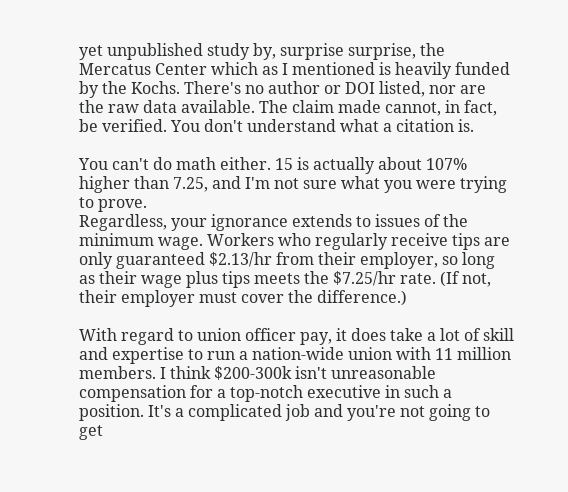yet unpublished study by, surprise surprise, the Mercatus Center which as I mentioned is heavily funded by the Kochs. There's no author or DOI listed, nor are the raw data available. The claim made cannot, in fact, be verified. You don't understand what a citation is.

You can't do math either. 15 is actually about 107% higher than 7.25, and I'm not sure what you were trying to prove.
Regardless, your ignorance extends to issues of the minimum wage. Workers who regularly receive tips are only guaranteed $2.13/hr from their employer, so long as their wage plus tips meets the $7.25/hr rate. (If not, their employer must cover the difference.)

With regard to union officer pay, it does take a lot of skill and expertise to run a nation-wide union with 11 million members. I think $200-300k isn't unreasonable compensation for a top-notch executive in such a position. It's a complicated job and you're not going to get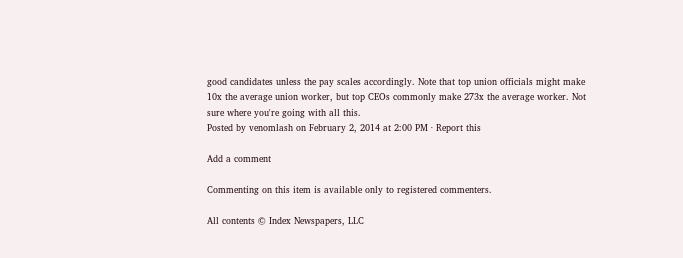good candidates unless the pay scales accordingly. Note that top union officials might make 10x the average union worker, but top CEOs commonly make 273x the average worker. Not sure where you're going with all this.
Posted by venomlash on February 2, 2014 at 2:00 PM · Report this

Add a comment

Commenting on this item is available only to registered commenters.

All contents © Index Newspapers, LLC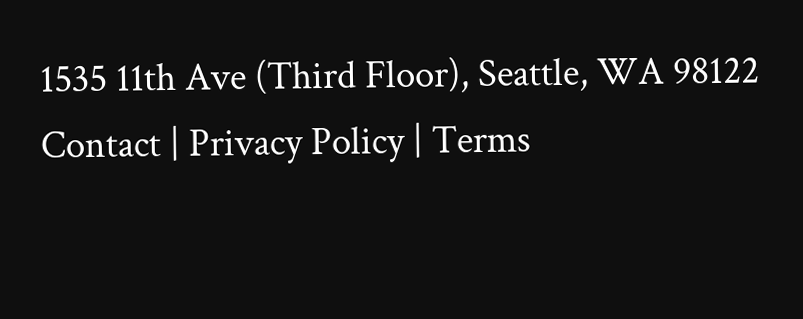1535 11th Ave (Third Floor), Seattle, WA 98122
Contact | Privacy Policy | Terms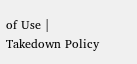of Use | Takedown Policy